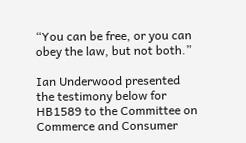“You can be free, or you can obey the law, but not both.”

Ian Underwood presented the testimony below for HB1589 to the Committee on Commerce and Consumer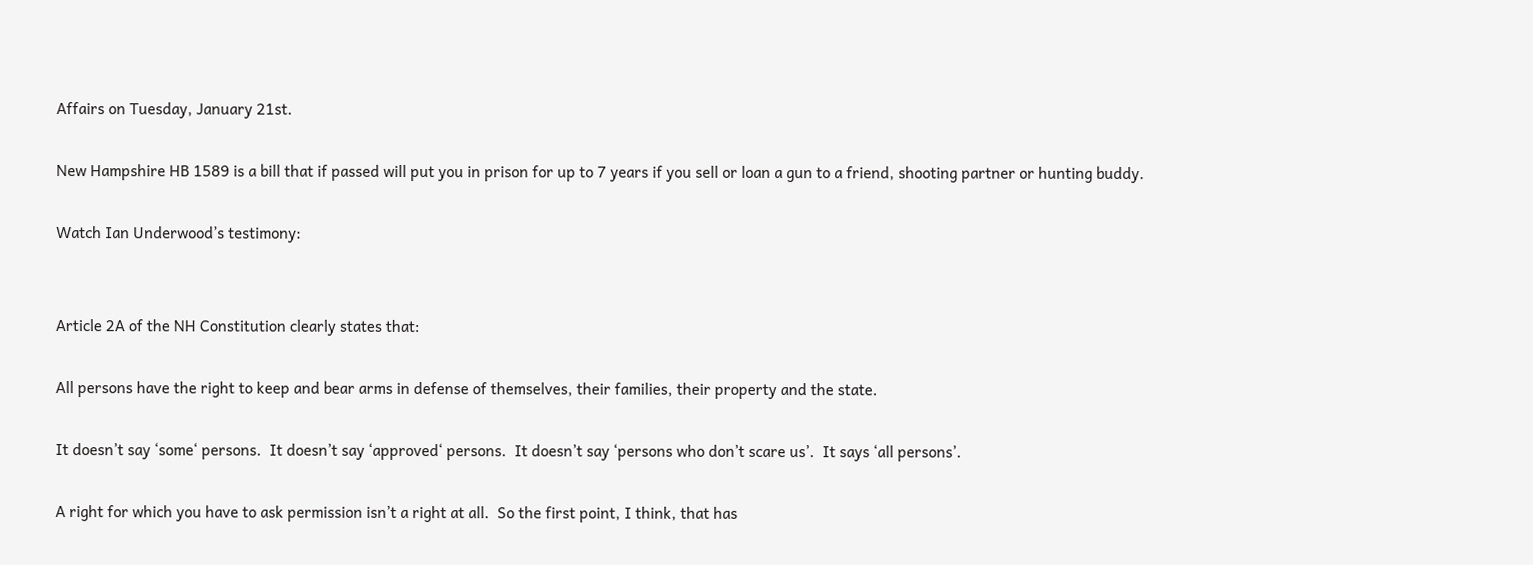Affairs on Tuesday, January 21st.

New Hampshire HB 1589 is a bill that if passed will put you in prison for up to 7 years if you sell or loan a gun to a friend, shooting partner or hunting buddy.

Watch Ian Underwood’s testimony:


Article 2A of the NH Constitution clearly states that:

All persons have the right to keep and bear arms in defense of themselves, their families, their property and the state.

It doesn’t say ‘some‘ persons.  It doesn’t say ‘approved‘ persons.  It doesn’t say ‘persons who don’t scare us’.  It says ‘all persons’.

A right for which you have to ask permission isn’t a right at all.  So the first point, I think, that has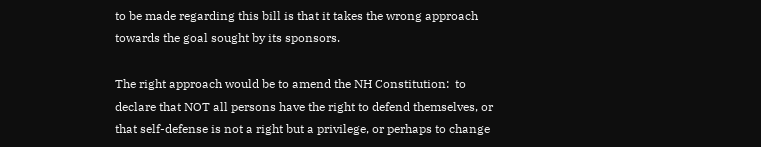to be made regarding this bill is that it takes the wrong approach towards the goal sought by its sponsors.

The right approach would be to amend the NH Constitution:  to declare that NOT all persons have the right to defend themselves, or that self-defense is not a right but a privilege, or perhaps to change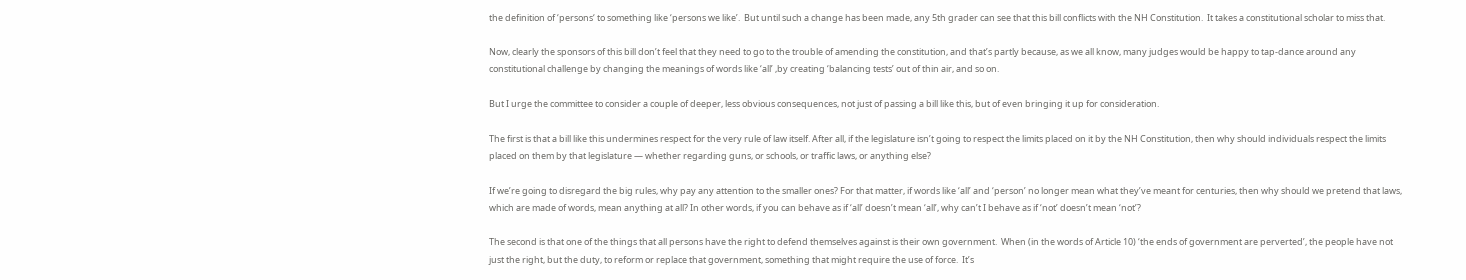the definition of ‘persons‘ to something like ‘persons we like’.  But until such a change has been made, any 5th grader can see that this bill conflicts with the NH Constitution.  It takes a constitutional scholar to miss that.

Now, clearly the sponsors of this bill don’t feel that they need to go to the trouble of amending the constitution, and that’s partly because, as we all know, many judges would be happy to tap-dance around any constitutional challenge by changing the meanings of words like ‘all’ ,by creating ‘balancing tests’ out of thin air, and so on.

But I urge the committee to consider a couple of deeper, less obvious consequences, not just of passing a bill like this, but of even bringing it up for consideration.

The first is that a bill like this undermines respect for the very rule of law itself. After all, if the legislature isn’t going to respect the limits placed on it by the NH Constitution, then why should individuals respect the limits placed on them by that legislature — whether regarding guns, or schools, or traffic laws, or anything else?

If we’re going to disregard the big rules, why pay any attention to the smaller ones? For that matter, if words like ‘all’ and ‘person’ no longer mean what they’ve meant for centuries, then why should we pretend that laws, which are made of words, mean anything at all? In other words, if you can behave as if ‘all’ doesn’t mean ‘all’, why can’t I behave as if ‘not’ doesn’t mean ‘not’?

The second is that one of the things that all persons have the right to defend themselves against is their own government.  When (in the words of Article 10) ‘the ends of government are perverted’, the people have not just the right, but the duty, to reform or replace that government, something that might require the use of force.  It’s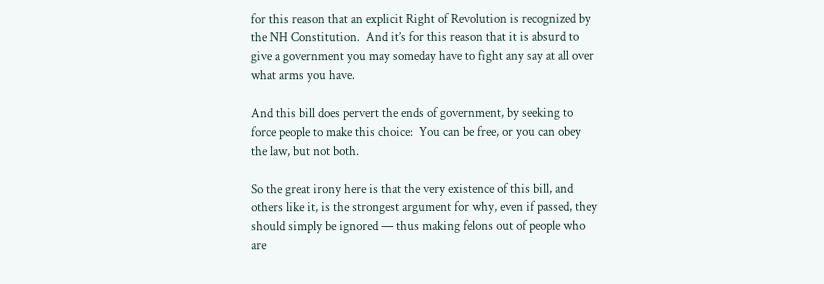for this reason that an explicit Right of Revolution is recognized by the NH Constitution.  And it’s for this reason that it is absurd to give a government you may someday have to fight any say at all over what arms you have.

And this bill does pervert the ends of government, by seeking to force people to make this choice:  You can be free, or you can obey the law, but not both.

So the great irony here is that the very existence of this bill, and others like it, is the strongest argument for why, even if passed, they should simply be ignored — thus making felons out of people who are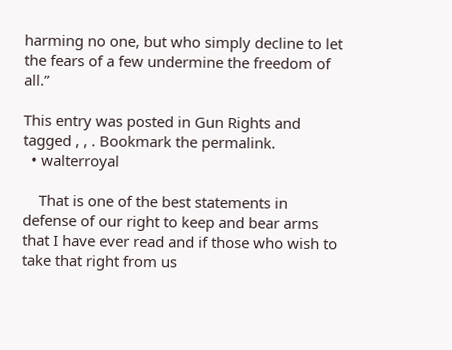harming no one, but who simply decline to let the fears of a few undermine the freedom of all.”

This entry was posted in Gun Rights and tagged , , . Bookmark the permalink.
  • walterroyal

    That is one of the best statements in defense of our right to keep and bear arms that I have ever read and if those who wish to take that right from us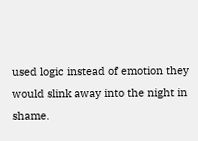used logic instead of emotion they would slink away into the night in shame.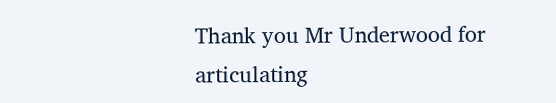Thank you Mr Underwood for articulating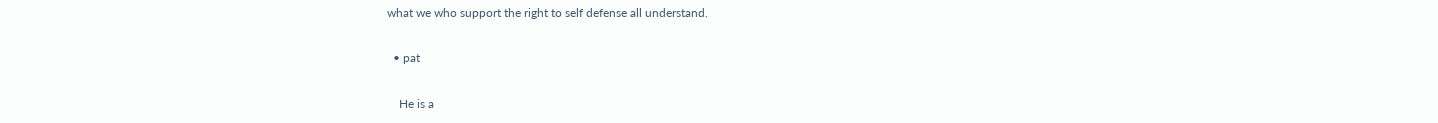what we who support the right to self defense all understand.

  • pat

    He is a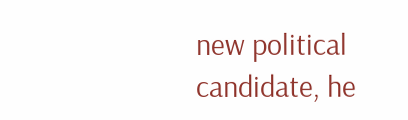new political candidate, he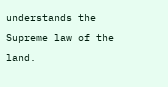understands the Supreme law of the land.